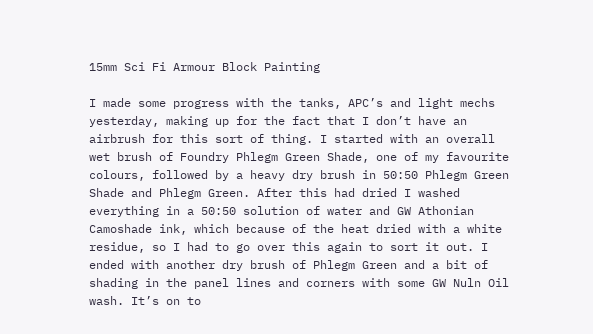15mm Sci Fi Armour Block Painting

I made some progress with the tanks, APC’s and light mechs yesterday, making up for the fact that I don’t have an airbrush for this sort of thing. I started with an overall wet brush of Foundry Phlegm Green Shade, one of my favourite colours, followed by a heavy dry brush in 50:50 Phlegm Green Shade and Phlegm Green. After this had dried I washed everything in a 50:50 solution of water and GW Athonian Camoshade ink, which because of the heat dried with a white residue, so I had to go over this again to sort it out. I ended with another dry brush of Phlegm Green and a bit of shading in the panel lines and corners with some GW Nuln Oil wash. It’s on to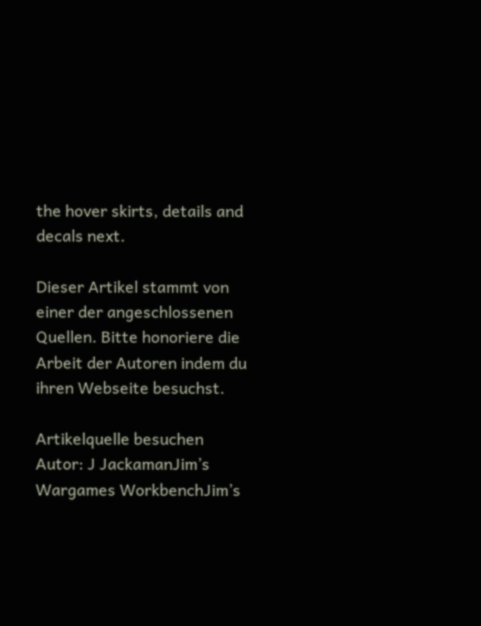the hover skirts, details and decals next.

Dieser Artikel stammt von einer der angeschlossenen Quellen. Bitte honoriere die Arbeit der Autoren indem du ihren Webseite besuchst.

Artikelquelle besuchen
Autor: J JackamanJim’s Wargames WorkbenchJim’s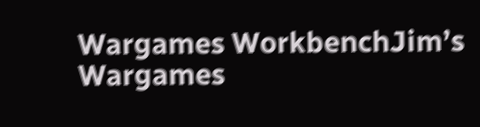Wargames WorkbenchJim’s Wargames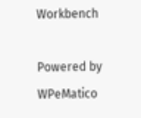Workbench

Powered by WPeMatico